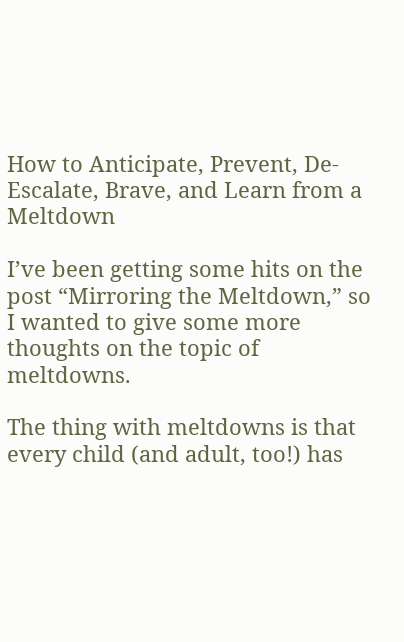How to Anticipate, Prevent, De-Escalate, Brave, and Learn from a Meltdown

I’ve been getting some hits on the post “Mirroring the Meltdown,” so I wanted to give some more thoughts on the topic of meltdowns.

The thing with meltdowns is that every child (and adult, too!) has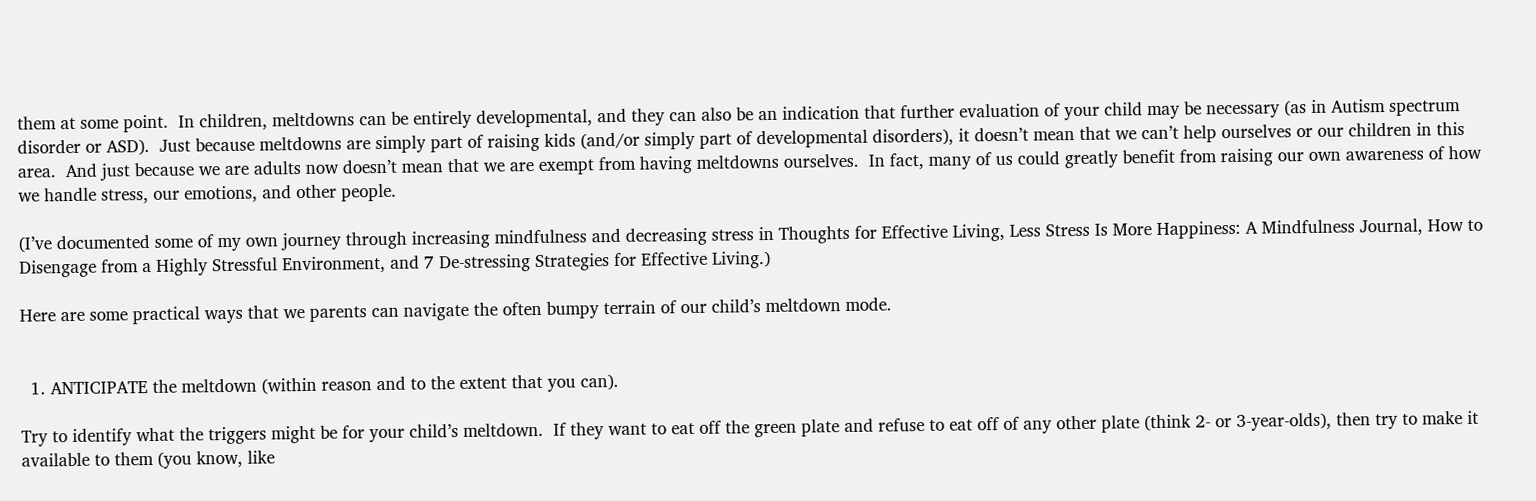them at some point.  In children, meltdowns can be entirely developmental, and they can also be an indication that further evaluation of your child may be necessary (as in Autism spectrum disorder or ASD).  Just because meltdowns are simply part of raising kids (and/or simply part of developmental disorders), it doesn’t mean that we can’t help ourselves or our children in this area.  And just because we are adults now doesn’t mean that we are exempt from having meltdowns ourselves.  In fact, many of us could greatly benefit from raising our own awareness of how we handle stress, our emotions, and other people.

(I’ve documented some of my own journey through increasing mindfulness and decreasing stress in Thoughts for Effective Living, Less Stress Is More Happiness: A Mindfulness Journal, How to Disengage from a Highly Stressful Environment, and 7 De-stressing Strategies for Effective Living.)

Here are some practical ways that we parents can navigate the often bumpy terrain of our child’s meltdown mode.


  1. ANTICIPATE the meltdown (within reason and to the extent that you can).

Try to identify what the triggers might be for your child’s meltdown.  If they want to eat off the green plate and refuse to eat off of any other plate (think 2- or 3-year-olds), then try to make it available to them (you know, like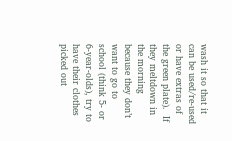wash it so that it can be used/re-used or have extras of the green plate).  If they meltdown in the morning because they don’t want to go to school (think 5- or 6-year-olds), try to have their clothes picked out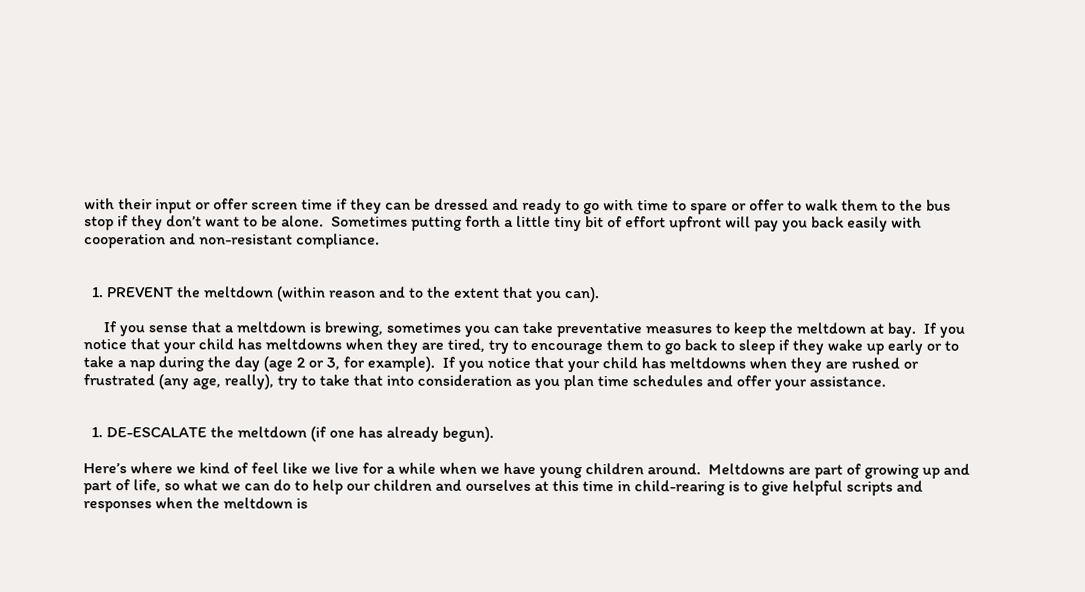with their input or offer screen time if they can be dressed and ready to go with time to spare or offer to walk them to the bus stop if they don’t want to be alone.  Sometimes putting forth a little tiny bit of effort upfront will pay you back easily with cooperation and non-resistant compliance.


  1. PREVENT the meltdown (within reason and to the extent that you can).

     If you sense that a meltdown is brewing, sometimes you can take preventative measures to keep the meltdown at bay.  If you notice that your child has meltdowns when they are tired, try to encourage them to go back to sleep if they wake up early or to take a nap during the day (age 2 or 3, for example).  If you notice that your child has meltdowns when they are rushed or frustrated (any age, really), try to take that into consideration as you plan time schedules and offer your assistance.


  1. DE-ESCALATE the meltdown (if one has already begun).

Here’s where we kind of feel like we live for a while when we have young children around.  Meltdowns are part of growing up and part of life, so what we can do to help our children and ourselves at this time in child-rearing is to give helpful scripts and responses when the meltdown is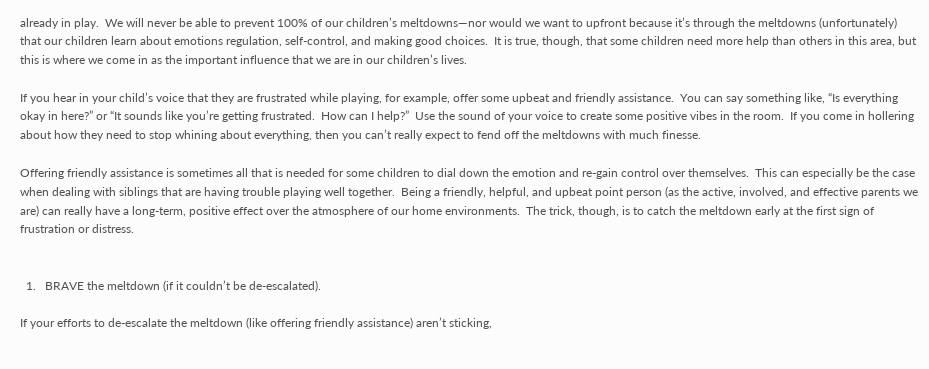already in play.  We will never be able to prevent 100% of our children’s meltdowns—nor would we want to upfront because it’s through the meltdowns (unfortunately) that our children learn about emotions regulation, self-control, and making good choices.  It is true, though, that some children need more help than others in this area, but this is where we come in as the important influence that we are in our children’s lives.

If you hear in your child’s voice that they are frustrated while playing, for example, offer some upbeat and friendly assistance.  You can say something like, “Is everything okay in here?” or “It sounds like you’re getting frustrated.  How can I help?”  Use the sound of your voice to create some positive vibes in the room.  If you come in hollering about how they need to stop whining about everything, then you can’t really expect to fend off the meltdowns with much finesse.

Offering friendly assistance is sometimes all that is needed for some children to dial down the emotion and re-gain control over themselves.  This can especially be the case when dealing with siblings that are having trouble playing well together.  Being a friendly, helpful, and upbeat point person (as the active, involved, and effective parents we are) can really have a long-term, positive effect over the atmosphere of our home environments.  The trick, though, is to catch the meltdown early at the first sign of frustration or distress.


  1.   BRAVE the meltdown (if it couldn’t be de-escalated).

If your efforts to de-escalate the meltdown (like offering friendly assistance) aren’t sticking,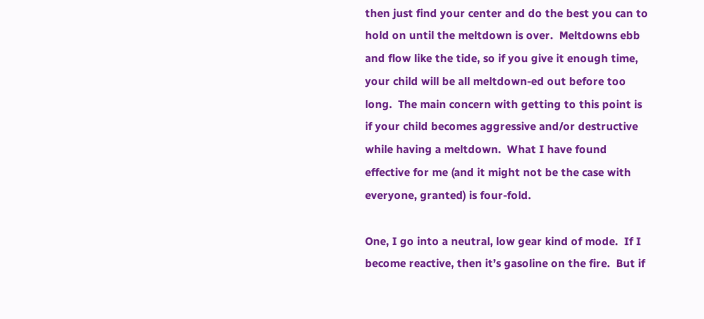then just find your center and do the best you can to hold on until the meltdown is over.  Meltdowns ebb and flow like the tide, so if you give it enough time, your child will be all meltdown-ed out before too long.  The main concern with getting to this point is if your child becomes aggressive and/or destructive while having a meltdown.  What I have found effective for me (and it might not be the case with everyone, granted) is four-fold.

One, I go into a neutral, low gear kind of mode.  If I become reactive, then it’s gasoline on the fire.  But if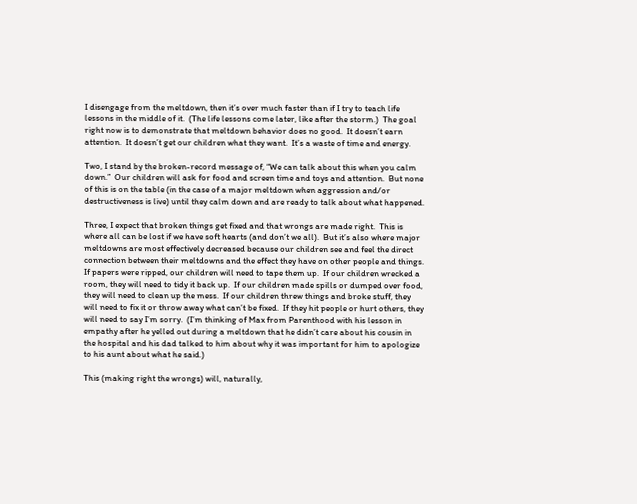I disengage from the meltdown, then it’s over much faster than if I try to teach life lessons in the middle of it.  (The life lessons come later, like after the storm.)  The goal right now is to demonstrate that meltdown behavior does no good.  It doesn’t earn attention.  It doesn’t get our children what they want.  It’s a waste of time and energy.

Two, I stand by the broken-record message of, “We can talk about this when you calm down.”  Our children will ask for food and screen time and toys and attention.  But none of this is on the table (in the case of a major meltdown when aggression and/or destructiveness is live) until they calm down and are ready to talk about what happened.

Three, I expect that broken things get fixed and that wrongs are made right.  This is where all can be lost if we have soft hearts (and don’t we all).  But it’s also where major meltdowns are most effectively decreased because our children see and feel the direct connection between their meltdowns and the effect they have on other people and things.   If papers were ripped, our children will need to tape them up.  If our children wrecked a room, they will need to tidy it back up.  If our children made spills or dumped over food, they will need to clean up the mess.  If our children threw things and broke stuff, they will need to fix it or throw away what can’t be fixed.  If they hit people or hurt others, they will need to say I’m sorry.  (I’m thinking of Max from Parenthood with his lesson in empathy after he yelled out during a meltdown that he didn’t care about his cousin in the hospital and his dad talked to him about why it was important for him to apologize to his aunt about what he said.)

This (making right the wrongs) will, naturally,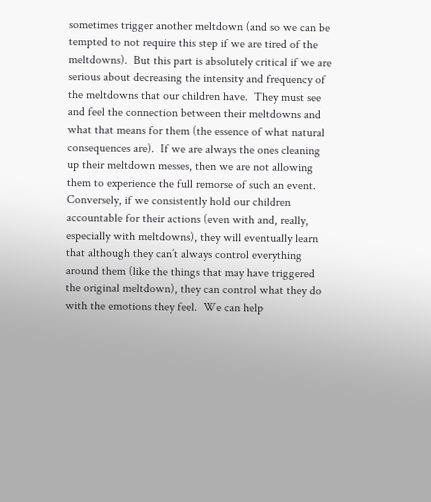sometimes trigger another meltdown (and so we can be tempted to not require this step if we are tired of the meltdowns).  But this part is absolutely critical if we are serious about decreasing the intensity and frequency of the meltdowns that our children have.  They must see and feel the connection between their meltdowns and what that means for them (the essence of what natural consequences are).  If we are always the ones cleaning up their meltdown messes, then we are not allowing them to experience the full remorse of such an event.  Conversely, if we consistently hold our children accountable for their actions (even with and, really, especially with meltdowns), they will eventually learn that although they can’t always control everything around them (like the things that may have triggered the original meltdown), they can control what they do with the emotions they feel.  We can help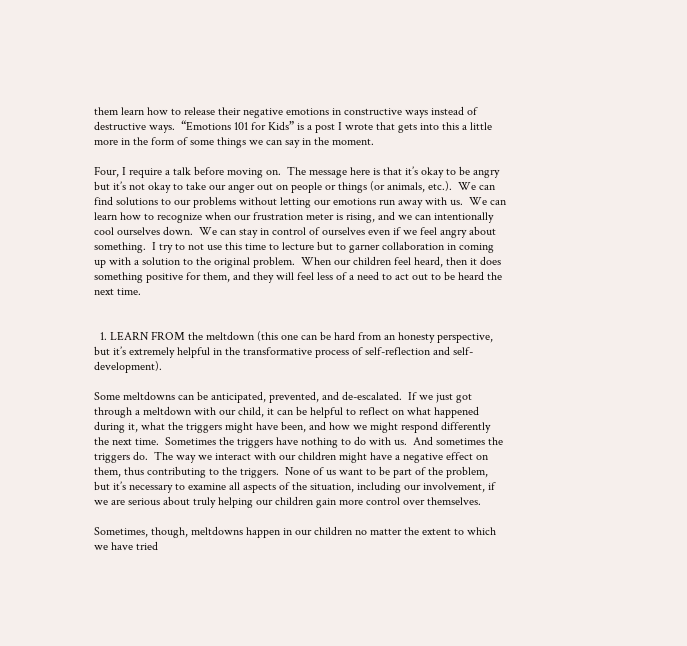them learn how to release their negative emotions in constructive ways instead of destructive ways.  “Emotions 101 for Kids” is a post I wrote that gets into this a little more in the form of some things we can say in the moment.

Four, I require a talk before moving on.  The message here is that it’s okay to be angry but it’s not okay to take our anger out on people or things (or animals, etc.).  We can find solutions to our problems without letting our emotions run away with us.  We can learn how to recognize when our frustration meter is rising, and we can intentionally cool ourselves down.  We can stay in control of ourselves even if we feel angry about something.  I try to not use this time to lecture but to garner collaboration in coming up with a solution to the original problem.  When our children feel heard, then it does something positive for them, and they will feel less of a need to act out to be heard the next time.


  1. LEARN FROM the meltdown (this one can be hard from an honesty perspective, but it’s extremely helpful in the transformative process of self-reflection and self-development).

Some meltdowns can be anticipated, prevented, and de-escalated.  If we just got through a meltdown with our child, it can be helpful to reflect on what happened during it, what the triggers might have been, and how we might respond differently the next time.  Sometimes the triggers have nothing to do with us.  And sometimes the triggers do.  The way we interact with our children might have a negative effect on them, thus contributing to the triggers.  None of us want to be part of the problem, but it’s necessary to examine all aspects of the situation, including our involvement, if we are serious about truly helping our children gain more control over themselves.

Sometimes, though, meltdowns happen in our children no matter the extent to which we have tried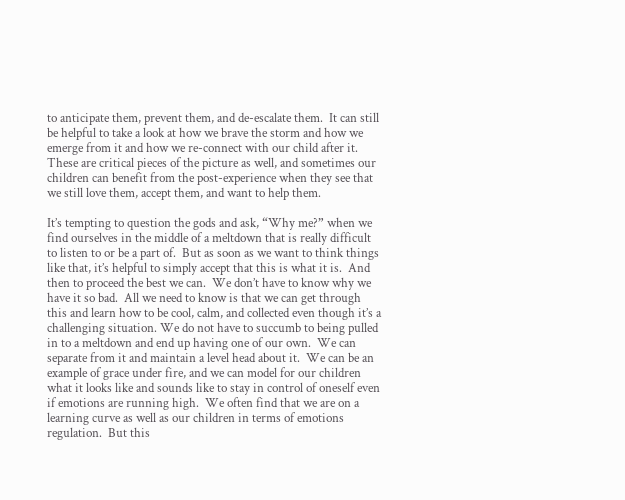to anticipate them, prevent them, and de-escalate them.  It can still be helpful to take a look at how we brave the storm and how we emerge from it and how we re-connect with our child after it.  These are critical pieces of the picture as well, and sometimes our children can benefit from the post-experience when they see that we still love them, accept them, and want to help them.

It’s tempting to question the gods and ask, “Why me?” when we find ourselves in the middle of a meltdown that is really difficult to listen to or be a part of.  But as soon as we want to think things like that, it’s helpful to simply accept that this is what it is.  And then to proceed the best we can.  We don’t have to know why we have it so bad.  All we need to know is that we can get through this and learn how to be cool, calm, and collected even though it’s a challenging situation. We do not have to succumb to being pulled in to a meltdown and end up having one of our own.  We can separate from it and maintain a level head about it.  We can be an example of grace under fire, and we can model for our children what it looks like and sounds like to stay in control of oneself even if emotions are running high.  We often find that we are on a learning curve as well as our children in terms of emotions regulation.  But this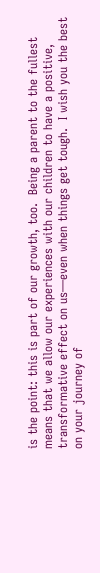is the point: this is part of our growth, too.  Being a parent to the fullest means that we allow our experiences with our children to have a positive, transformative effect on us—even when things get tough.  I wish you the best on your journey of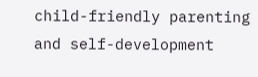child-friendly parenting and self-development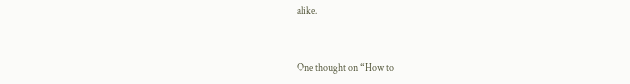alike.


One thought on “How to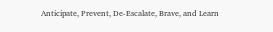Anticipate, Prevent, De-Escalate, Brave, and Learn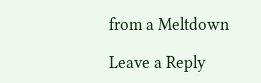from a Meltdown

Leave a Reply